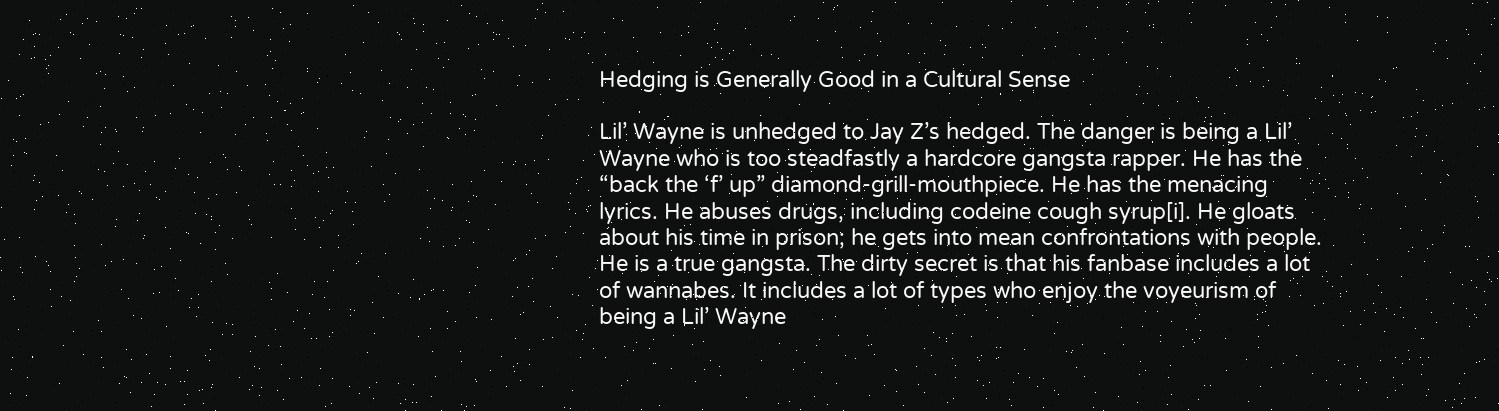Hedging is Generally Good in a Cultural Sense

Lil’ Wayne is unhedged to Jay Z’s hedged. The danger is being a Lil’ Wayne who is too steadfastly a hardcore gangsta rapper. He has the “back the ‘f’ up” diamond-grill-mouthpiece. He has the menacing lyrics. He abuses drugs, including codeine cough syrup[i]. He gloats about his time in prison; he gets into mean confrontations with people. He is a true gangsta. The dirty secret is that his fanbase includes a lot of wannabes. It includes a lot of types who enjoy the voyeurism of being a Lil’ Wayne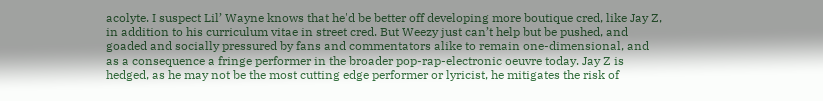acolyte. I suspect Lil’ Wayne knows that he'd be better off developing more boutique cred, like Jay Z, in addition to his curriculum vitae in street cred. But Weezy just can’t help but be pushed, and goaded and socially pressured by fans and commentators alike to remain one-dimensional, and as a consequence a fringe performer in the broader pop-rap-electronic oeuvre today. Jay Z is hedged, as he may not be the most cutting edge performer or lyricist, he mitigates the risk of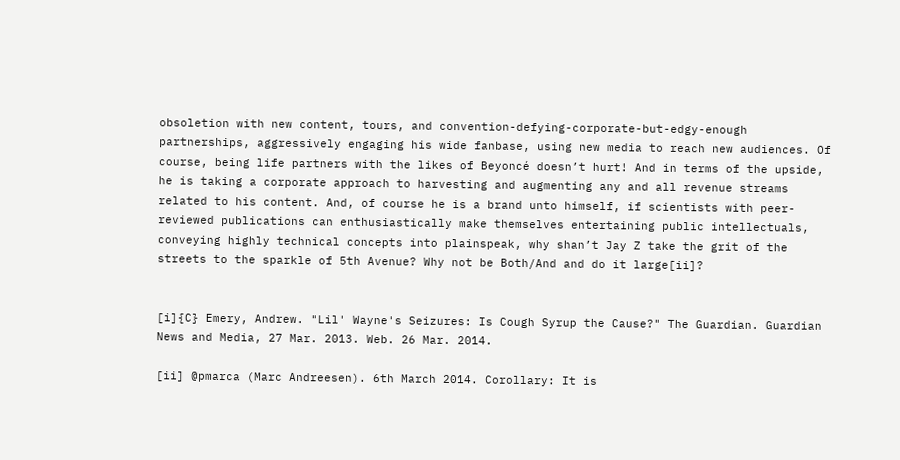obsoletion with new content, tours, and convention-defying-corporate-but-edgy-enough partnerships, aggressively engaging his wide fanbase, using new media to reach new audiences. Of course, being life partners with the likes of Beyoncé doesn’t hurt! And in terms of the upside, he is taking a corporate approach to harvesting and augmenting any and all revenue streams related to his content. And, of course he is a brand unto himself, if scientists with peer-reviewed publications can enthusiastically make themselves entertaining public intellectuals, conveying highly technical concepts into plainspeak, why shan’t Jay Z take the grit of the streets to the sparkle of 5th Avenue? Why not be Both/And and do it large[ii]?


[i]{C} Emery, Andrew. "Lil' Wayne's Seizures: Is Cough Syrup the Cause?" The Guardian. Guardian News and Media, 27 Mar. 2013. Web. 26 Mar. 2014.

[ii] @pmarca (Marc Andreesen). 6th March 2014. Corollary: It is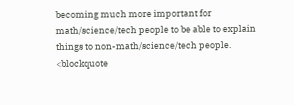becoming much more important for math/science/tech people to be able to explain things to non-math/science/tech people. <blockquote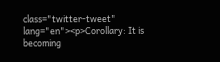class="twitter-tweet" lang="en"><p>Corollary: It is becoming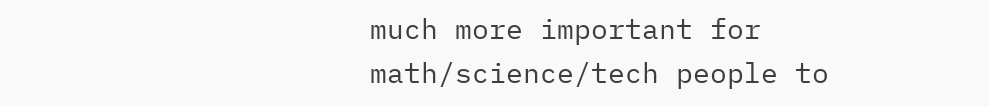much more important for math/science/tech people to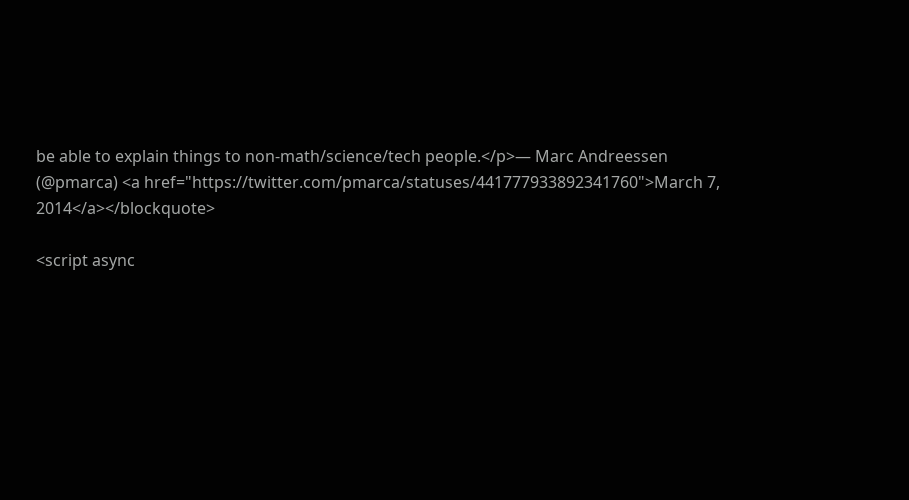be able to explain things to non-math/science/tech people.</p>— Marc Andreessen (@pmarca) <a href="https://twitter.com/pmarca/statuses/441777933892341760">March 7, 2014</a></blockquote>

<script async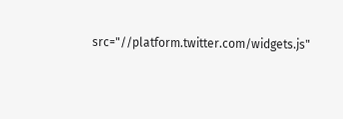src="//platform.twitter.com/widgets.js"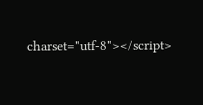charset="utf-8"></script>